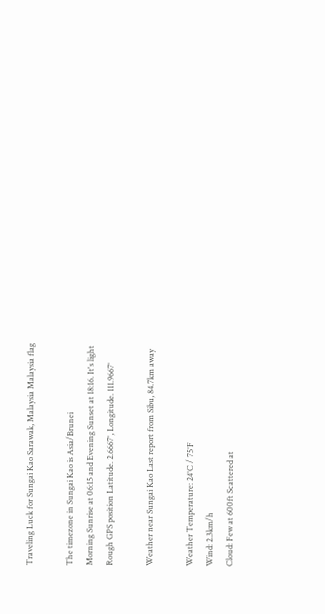Traveling Luck for Sungai Kao Sarawak, Malaysia Malaysia flag

The timezone in Sungai Kao is Asia/Brunei
Morning Sunrise at 06:15 and Evening Sunset at 18:16. It's light
Rough GPS position Latitude. 2.6667°, Longitude. 111.9667°

Weather near Sungai Kao Last report from Sibu, 84.7km away

Weather Temperature: 24°C / 75°F
Wind: 2.3km/h
Cloud: Few at 600ft Scattered at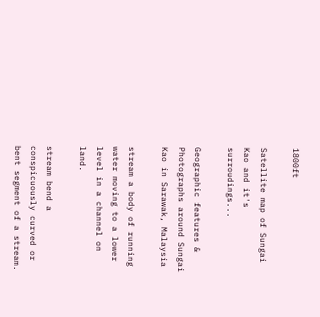1800ft

Satellite map of Sungai Kao and it's surroudings...

Geographic features & Photographs around Sungai Kao in Sarawak, Malaysia

stream a body of running water moving to a lower level in a channel on land.

stream bend a conspicuously curved or bent segment of a stream.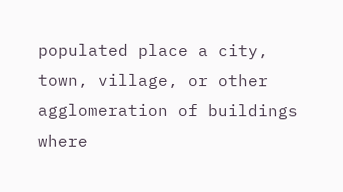populated place a city, town, village, or other agglomeration of buildings where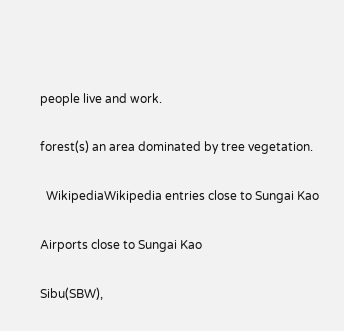people live and work.

forest(s) an area dominated by tree vegetation.

  WikipediaWikipedia entries close to Sungai Kao

Airports close to Sungai Kao

Sibu(SBW),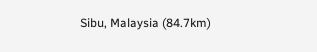Sibu, Malaysia (84.7km)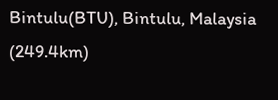Bintulu(BTU), Bintulu, Malaysia (249.4km)